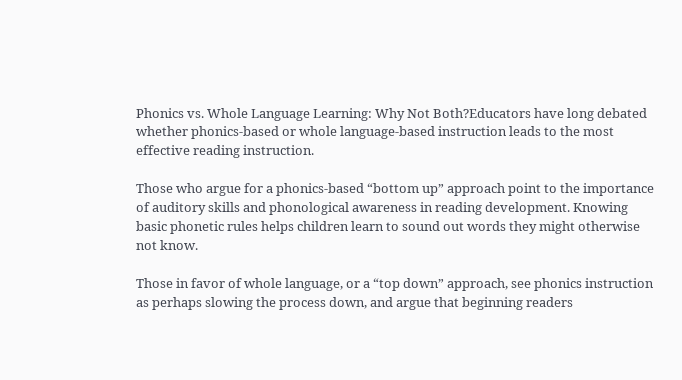Phonics vs. Whole Language Learning: Why Not Both?Educators have long debated whether phonics-based or whole language-based instruction leads to the most effective reading instruction.

Those who argue for a phonics-based “bottom up” approach point to the importance of auditory skills and phonological awareness in reading development. Knowing basic phonetic rules helps children learn to sound out words they might otherwise not know.

Those in favor of whole language, or a “top down” approach, see phonics instruction as perhaps slowing the process down, and argue that beginning readers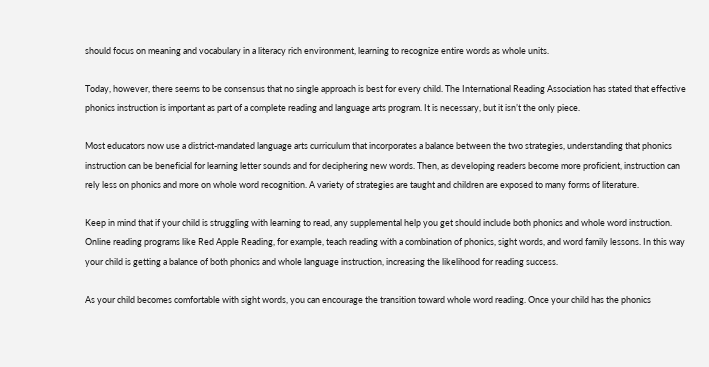should focus on meaning and vocabulary in a literacy rich environment, learning to recognize entire words as whole units.

Today, however, there seems to be consensus that no single approach is best for every child. The International Reading Association has stated that effective phonics instruction is important as part of a complete reading and language arts program. It is necessary, but it isn’t the only piece.

Most educators now use a district-mandated language arts curriculum that incorporates a balance between the two strategies, understanding that phonics instruction can be beneficial for learning letter sounds and for deciphering new words. Then, as developing readers become more proficient, instruction can rely less on phonics and more on whole word recognition. A variety of strategies are taught and children are exposed to many forms of literature.

Keep in mind that if your child is struggling with learning to read, any supplemental help you get should include both phonics and whole word instruction. Online reading programs like Red Apple Reading, for example, teach reading with a combination of phonics, sight words, and word family lessons. In this way your child is getting a balance of both phonics and whole language instruction, increasing the likelihood for reading success.

As your child becomes comfortable with sight words, you can encourage the transition toward whole word reading. Once your child has the phonics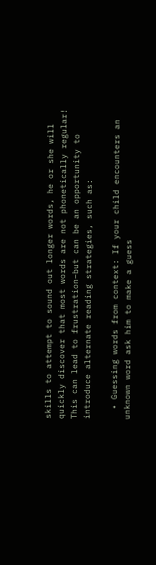skills to attempt to sound out longer words, he or she will quickly discover that most words are not phonetically regular! This can lead to frustration–but can be an opportunity to introduce alternate reading strategies, such as:

  • Guessing words from context: If your child encounters an unknown word ask him to make a guess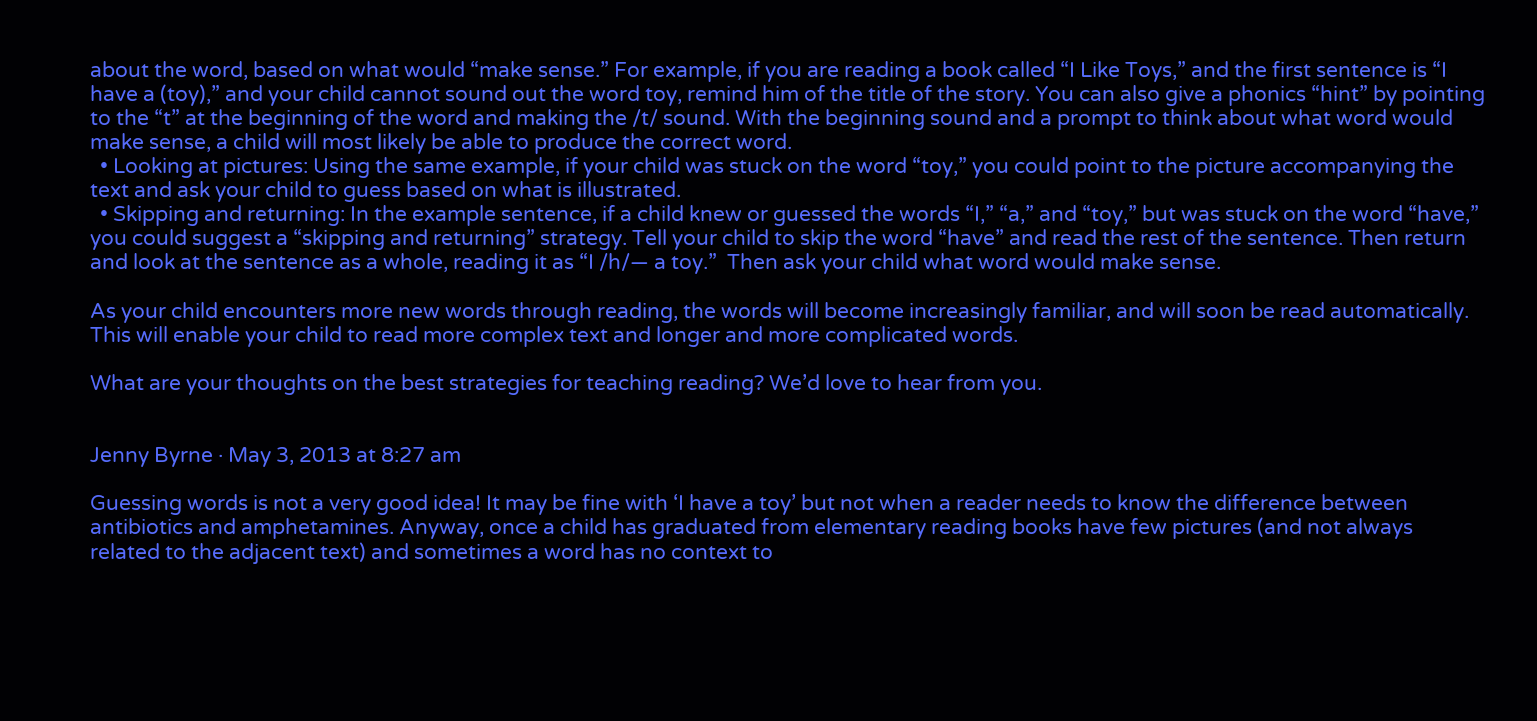about the word, based on what would “make sense.” For example, if you are reading a book called “I Like Toys,” and the first sentence is “I have a (toy),” and your child cannot sound out the word toy, remind him of the title of the story. You can also give a phonics “hint” by pointing to the “t” at the beginning of the word and making the /t/ sound. With the beginning sound and a prompt to think about what word would make sense, a child will most likely be able to produce the correct word.
  • Looking at pictures: Using the same example, if your child was stuck on the word “toy,” you could point to the picture accompanying the text and ask your child to guess based on what is illustrated.
  • Skipping and returning: In the example sentence, if a child knew or guessed the words “I,” “a,” and “toy,” but was stuck on the word “have,” you could suggest a “skipping and returning” strategy. Tell your child to skip the word “have” and read the rest of the sentence. Then return and look at the sentence as a whole, reading it as “I /h/— a toy.”  Then ask your child what word would make sense.

As your child encounters more new words through reading, the words will become increasingly familiar, and will soon be read automatically. This will enable your child to read more complex text and longer and more complicated words.

What are your thoughts on the best strategies for teaching reading? We’d love to hear from you.


Jenny Byrne · May 3, 2013 at 8:27 am

Guessing words is not a very good idea! It may be fine with ‘I have a toy’ but not when a reader needs to know the difference between antibiotics and amphetamines. Anyway, once a child has graduated from elementary reading books have few pictures (and not always related to the adjacent text) and sometimes a word has no context to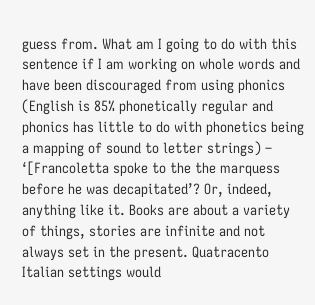guess from. What am I going to do with this sentence if I am working on whole words and have been discouraged from using phonics (English is 85% phonetically regular and phonics has little to do with phonetics being a mapping of sound to letter strings) – ‘[Francoletta spoke to the the marquess before he was decapitated’? Or, indeed, anything like it. Books are about a variety of things, stories are infinite and not always set in the present. Quatracento Italian settings would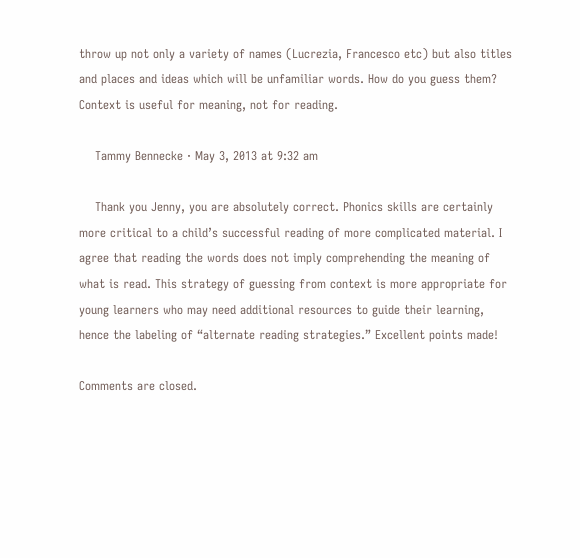throw up not only a variety of names (Lucrezia, Francesco etc) but also titles and places and ideas which will be unfamiliar words. How do you guess them? Context is useful for meaning, not for reading.

    Tammy Bennecke · May 3, 2013 at 9:32 am

    Thank you Jenny, you are absolutely correct. Phonics skills are certainly more critical to a child’s successful reading of more complicated material. I agree that reading the words does not imply comprehending the meaning of what is read. This strategy of guessing from context is more appropriate for young learners who may need additional resources to guide their learning, hence the labeling of “alternate reading strategies.” Excellent points made!

Comments are closed.